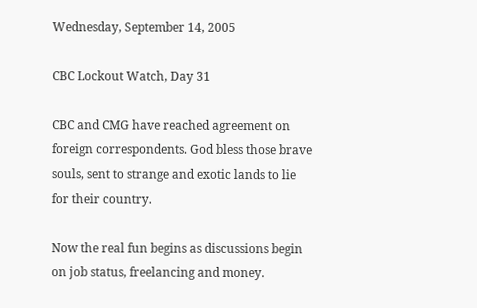Wednesday, September 14, 2005

CBC Lockout Watch, Day 31

CBC and CMG have reached agreement on foreign correspondents. God bless those brave souls, sent to strange and exotic lands to lie for their country.

Now the real fun begins as discussions begin on job status, freelancing and money.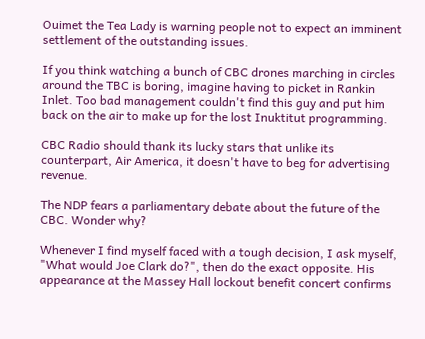Ouimet the Tea Lady is warning people not to expect an imminent settlement of the outstanding issues.

If you think watching a bunch of CBC drones marching in circles around the TBC is boring, imagine having to picket in Rankin Inlet. Too bad management couldn't find this guy and put him back on the air to make up for the lost Inuktitut programming.

CBC Radio should thank its lucky stars that unlike its counterpart, Air America, it doesn't have to beg for advertising revenue.

The NDP fears a parliamentary debate about the future of the CBC. Wonder why?

Whenever I find myself faced with a tough decision, I ask myself, "What would Joe Clark do?", then do the exact opposite. His appearance at the Massey Hall lockout benefit concert confirms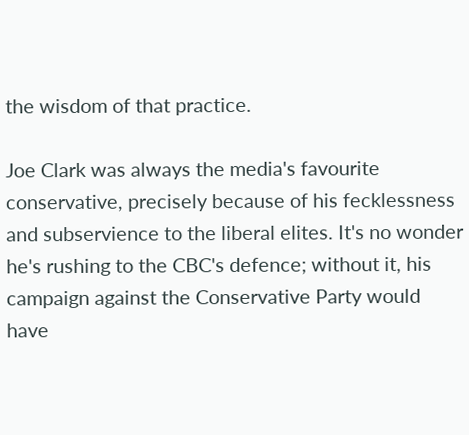the wisdom of that practice.

Joe Clark was always the media's favourite conservative, precisely because of his fecklessness and subservience to the liberal elites. It's no wonder he's rushing to the CBC's defence; without it, his campaign against the Conservative Party would have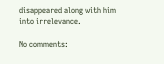disappeared along with him into irrelevance.

No comments: